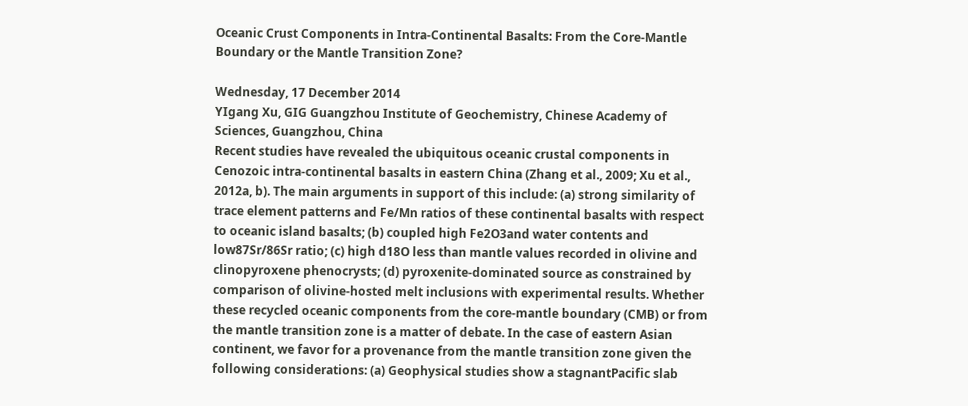Oceanic Crust Components in Intra-Continental Basalts: From the Core-Mantle Boundary or the Mantle Transition Zone?

Wednesday, 17 December 2014
YIgang Xu, GIG Guangzhou Institute of Geochemistry, Chinese Academy of Sciences, Guangzhou, China
Recent studies have revealed the ubiquitous oceanic crustal components in Cenozoic intra-continental basalts in eastern China (Zhang et al., 2009; Xu et al., 2012a, b). The main arguments in support of this include: (a) strong similarity of trace element patterns and Fe/Mn ratios of these continental basalts with respect to oceanic island basalts; (b) coupled high Fe2O3and water contents and low87Sr/86Sr ratio; (c) high d18O less than mantle values recorded in olivine and clinopyroxene phenocrysts; (d) pyroxenite-dominated source as constrained by comparison of olivine-hosted melt inclusions with experimental results. Whether these recycled oceanic components from the core-mantle boundary (CMB) or from the mantle transition zone is a matter of debate. In the case of eastern Asian continent, we favor for a provenance from the mantle transition zone given the following considerations: (a) Geophysical studies show a stagnantPacific slab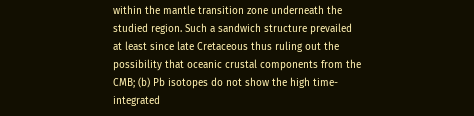within the mantle transition zone underneath the studied region. Such a sandwich structure prevailed at least since late Cretaceous thus ruling out the possibility that oceanic crustal components from the CMB; (b) Pb isotopes do not show the high time-integrated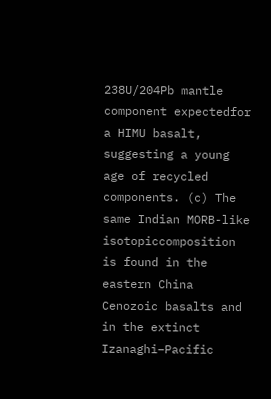238U/204Pb mantle component expectedfor a HIMU basalt, suggesting a young age of recycled components. (c) The same Indian MORB-like isotopiccomposition is found in the eastern China Cenozoic basalts and in the extinct Izanaghi–Pacific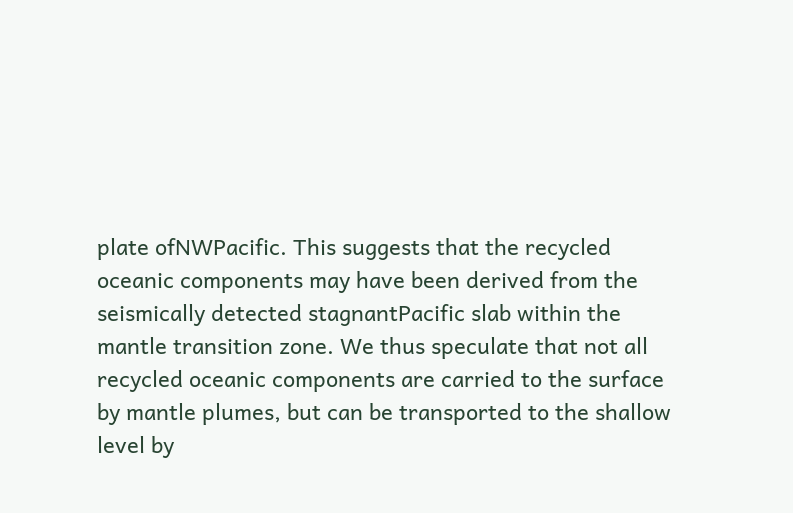plate ofNWPacific. This suggests that the recycled oceanic components may have been derived from the seismically detected stagnantPacific slab within the mantle transition zone. We thus speculate that not all recycled oceanic components are carried to the surface by mantle plumes, but can be transported to the shallow level by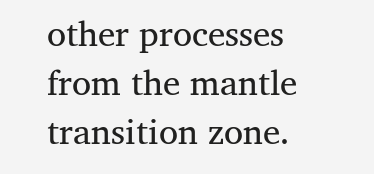other processes from the mantle transition zone.